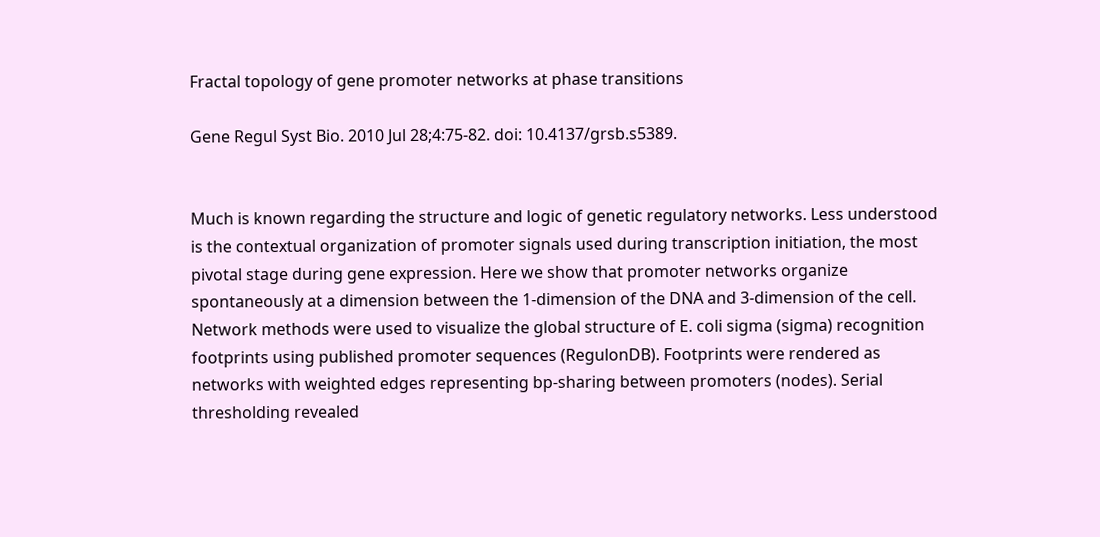Fractal topology of gene promoter networks at phase transitions

Gene Regul Syst Bio. 2010 Jul 28;4:75-82. doi: 10.4137/grsb.s5389.


Much is known regarding the structure and logic of genetic regulatory networks. Less understood is the contextual organization of promoter signals used during transcription initiation, the most pivotal stage during gene expression. Here we show that promoter networks organize spontaneously at a dimension between the 1-dimension of the DNA and 3-dimension of the cell. Network methods were used to visualize the global structure of E. coli sigma (sigma) recognition footprints using published promoter sequences (RegulonDB). Footprints were rendered as networks with weighted edges representing bp-sharing between promoters (nodes). Serial thresholding revealed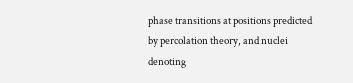phase transitions at positions predicted by percolation theory, and nuclei denoting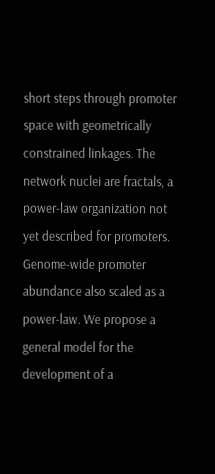short steps through promoter space with geometrically constrained linkages. The network nuclei are fractals, a power-law organization not yet described for promoters. Genome-wide promoter abundance also scaled as a power-law. We propose a general model for the development of a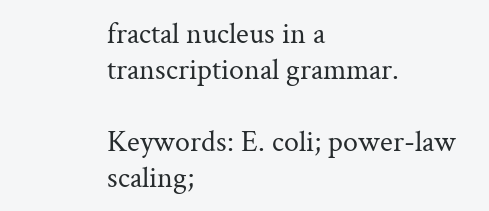fractal nucleus in a transcriptional grammar.

Keywords: E. coli; power-law scaling;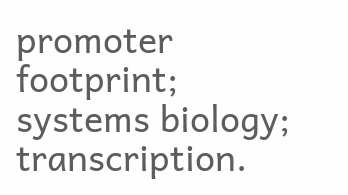promoter footprint; systems biology; transcription.